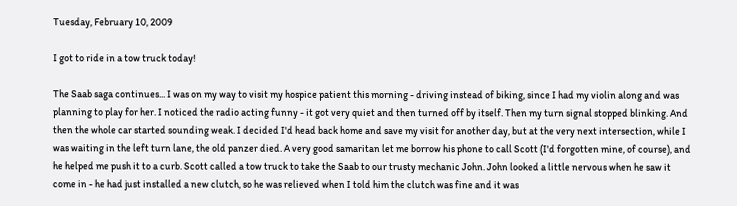Tuesday, February 10, 2009

I got to ride in a tow truck today!

The Saab saga continues... I was on my way to visit my hospice patient this morning - driving instead of biking, since I had my violin along and was planning to play for her. I noticed the radio acting funny - it got very quiet and then turned off by itself. Then my turn signal stopped blinking. And then the whole car started sounding weak. I decided I'd head back home and save my visit for another day, but at the very next intersection, while I was waiting in the left turn lane, the old panzer died. A very good samaritan let me borrow his phone to call Scott (I'd forgotten mine, of course), and he helped me push it to a curb. Scott called a tow truck to take the Saab to our trusty mechanic John. John looked a little nervous when he saw it come in - he had just installed a new clutch, so he was relieved when I told him the clutch was fine and it was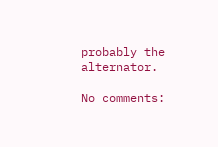probably the alternator.

No comments: